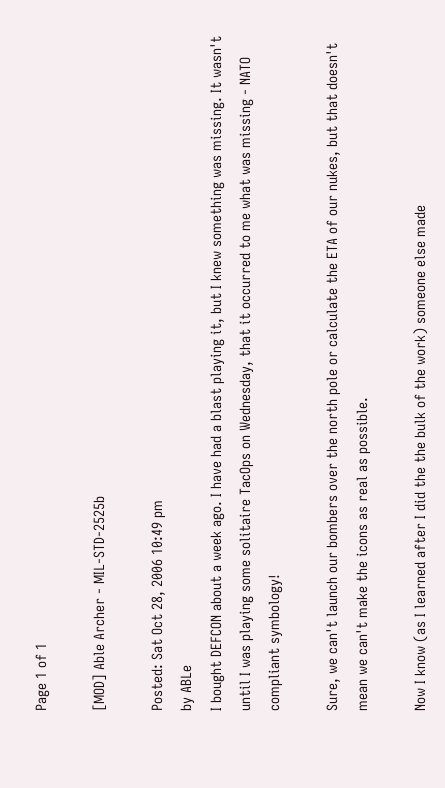Page 1 of 1

[MOD] Able Archer - MIL-STD-2525b

Posted: Sat Oct 28, 2006 10:49 pm
by ABLe
I bought DEFCON about a week ago. I have had a blast playing it, but I knew something was missing. It wasn't until I was playing some solitaire TacOps on Wednesday, that it occurred to me what was missing - NATO compliant symbology!

Sure, we can't launch our bombers over the north pole or calculate the ETA of our nukes, but that doesn't mean we can't make the icons as real as possible.

Now I know (as I learned after I did the the bulk of the work) someone else made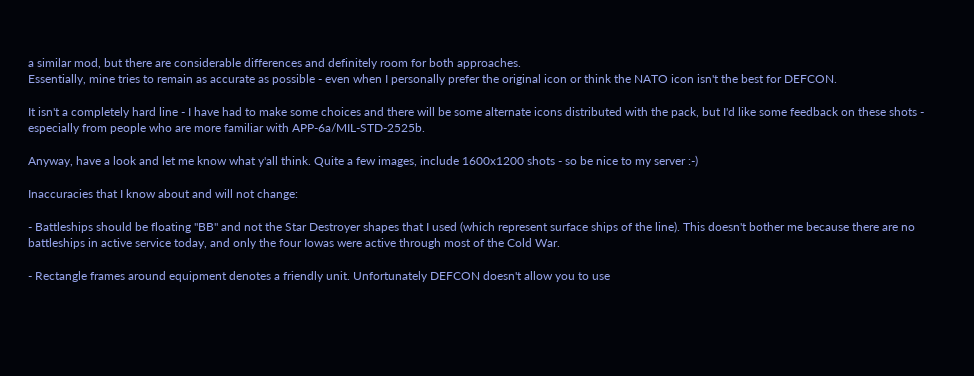a similar mod, but there are considerable differences and definitely room for both approaches.
Essentially, mine tries to remain as accurate as possible - even when I personally prefer the original icon or think the NATO icon isn't the best for DEFCON.

It isn't a completely hard line - I have had to make some choices and there will be some alternate icons distributed with the pack, but I'd like some feedback on these shots - especially from people who are more familiar with APP-6a/MIL-STD-2525b.

Anyway, have a look and let me know what y'all think. Quite a few images, include 1600x1200 shots - so be nice to my server :-)

Inaccuracies that I know about and will not change:

- Battleships should be floating "BB" and not the Star Destroyer shapes that I used (which represent surface ships of the line). This doesn't bother me because there are no battleships in active service today, and only the four Iowas were active through most of the Cold War.

- Rectangle frames around equipment denotes a friendly unit. Unfortunately DEFCON doesn't allow you to use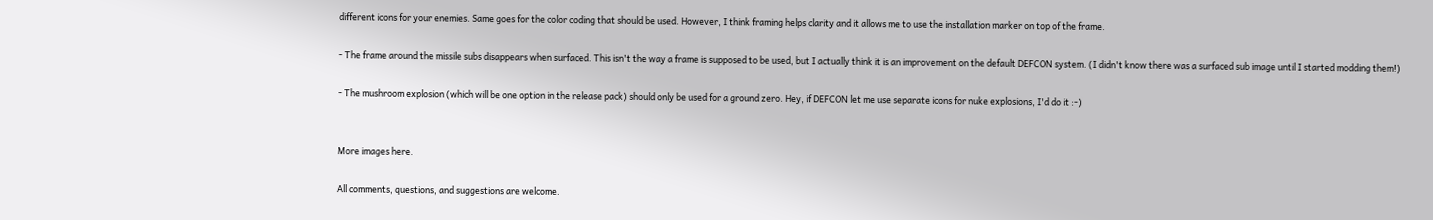different icons for your enemies. Same goes for the color coding that should be used. However, I think framing helps clarity and it allows me to use the installation marker on top of the frame.

- The frame around the missile subs disappears when surfaced. This isn't the way a frame is supposed to be used, but I actually think it is an improvement on the default DEFCON system. (I didn't know there was a surfaced sub image until I started modding them!)

- The mushroom explosion (which will be one option in the release pack) should only be used for a ground zero. Hey, if DEFCON let me use separate icons for nuke explosions, I'd do it :-)


More images here.

All comments, questions, and suggestions are welcome.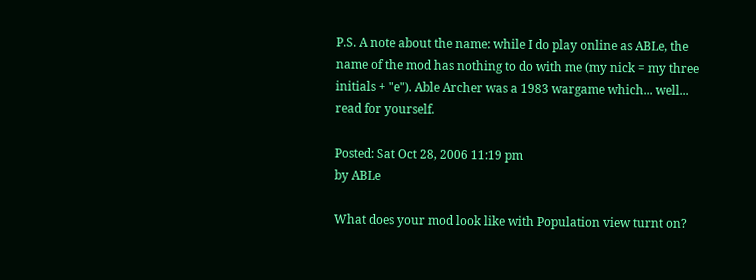P.S. A note about the name: while I do play online as ABLe, the name of the mod has nothing to do with me (my nick = my three initials + "e"). Able Archer was a 1983 wargame which... well... read for yourself.

Posted: Sat Oct 28, 2006 11:19 pm
by ABLe

What does your mod look like with Population view turnt on?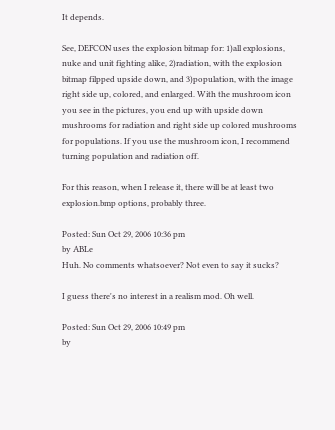It depends.

See, DEFCON uses the explosion bitmap for: 1)all explosions, nuke and unit fighting alike, 2)radiation, with the explosion bitmap filpped upside down, and 3)population, with the image right side up, colored, and enlarged. With the mushroom icon you see in the pictures, you end up with upside down mushrooms for radiation and right side up colored mushrooms for populations. If you use the mushroom icon, I recommend turning population and radiation off.

For this reason, when I release it, there will be at least two explosion.bmp options, probably three.

Posted: Sun Oct 29, 2006 10:36 pm
by ABLe
Huh. No comments whatsoever? Not even to say it sucks?

I guess there's no interest in a realism mod. Oh well.

Posted: Sun Oct 29, 2006 10:49 pm
by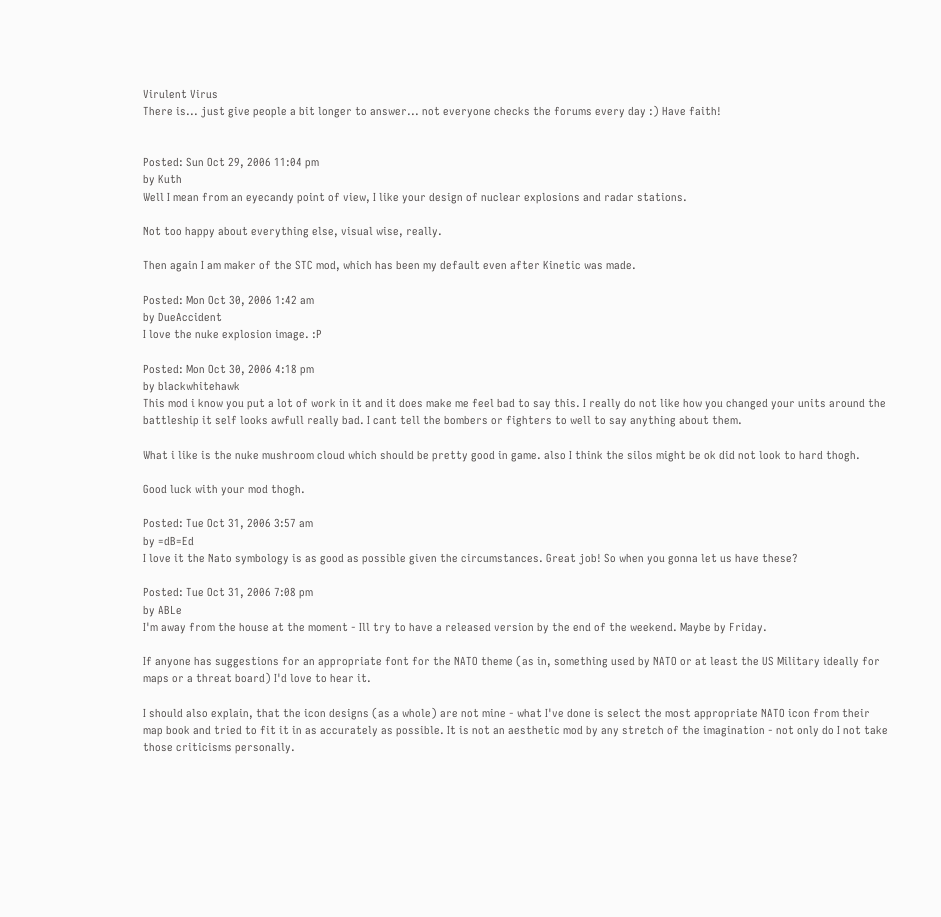Virulent Virus
There is... just give people a bit longer to answer... not everyone checks the forums every day :) Have faith!


Posted: Sun Oct 29, 2006 11:04 pm
by Kuth
Well I mean from an eyecandy point of view, I like your design of nuclear explosions and radar stations.

Not too happy about everything else, visual wise, really.

Then again I am maker of the STC mod, which has been my default even after Kinetic was made.

Posted: Mon Oct 30, 2006 1:42 am
by DueAccident
I love the nuke explosion image. :P

Posted: Mon Oct 30, 2006 4:18 pm
by blackwhitehawk
This mod i know you put a lot of work in it and it does make me feel bad to say this. I really do not like how you changed your units around the battleship it self looks awfull really bad. I cant tell the bombers or fighters to well to say anything about them.

What i like is the nuke mushroom cloud which should be pretty good in game. also I think the silos might be ok did not look to hard thogh.

Good luck with your mod thogh.

Posted: Tue Oct 31, 2006 3:57 am
by =dB=Ed
I love it the Nato symbology is as good as possible given the circumstances. Great job! So when you gonna let us have these?

Posted: Tue Oct 31, 2006 7:08 pm
by ABLe
I'm away from the house at the moment - Ill try to have a released version by the end of the weekend. Maybe by Friday.

If anyone has suggestions for an appropriate font for the NATO theme (as in, something used by NATO or at least the US Military ideally for maps or a threat board) I'd love to hear it.

I should also explain, that the icon designs (as a whole) are not mine - what I've done is select the most appropriate NATO icon from their map book and tried to fit it in as accurately as possible. It is not an aesthetic mod by any stretch of the imagination - not only do I not take those criticisms personally.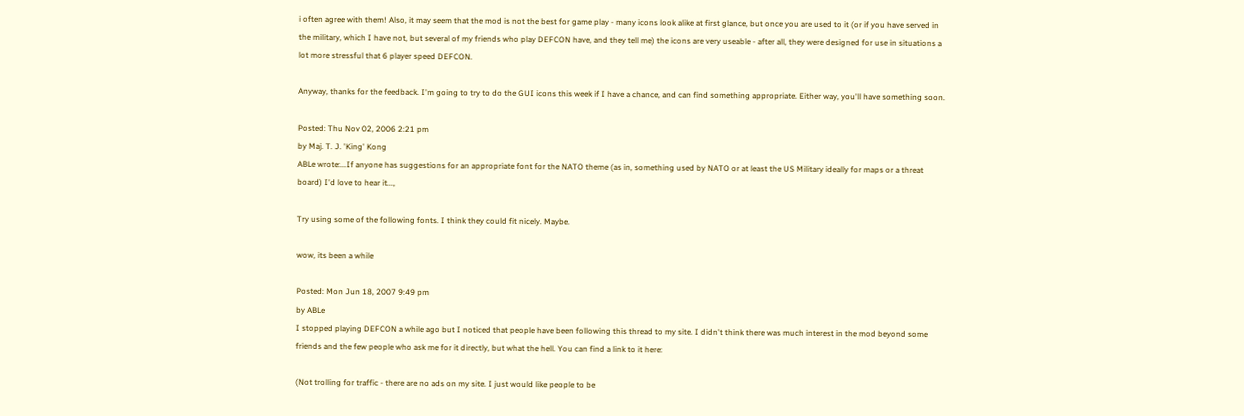i often agree with them! Also, it may seem that the mod is not the best for game play - many icons look alike at first glance, but once you are used to it (or if you have served in the military, which I have not, but several of my friends who play DEFCON have, and they tell me) the icons are very useable - after all, they were designed for use in situations a lot more stressful that 6 player speed DEFCON.

Anyway, thanks for the feedback. I'm going to try to do the GUI icons this week if I have a chance, and can find something appropriate. Either way, you'll have something soon.

Posted: Thu Nov 02, 2006 2:21 pm
by Maj. T. J. 'King' Kong
ABLe wrote:...If anyone has suggestions for an appropriate font for the NATO theme (as in, something used by NATO or at least the US Military ideally for maps or a threat board) I'd love to hear it...,

Try using some of the following fonts. I think they could fit nicely. Maybe.

wow, its been a while

Posted: Mon Jun 18, 2007 9:49 pm
by ABLe
I stopped playing DEFCON a while ago but I noticed that people have been following this thread to my site. I didn't think there was much interest in the mod beyond some friends and the few people who ask me for it directly, but what the hell. You can find a link to it here:

(Not trolling for traffic - there are no ads on my site. I just would like people to be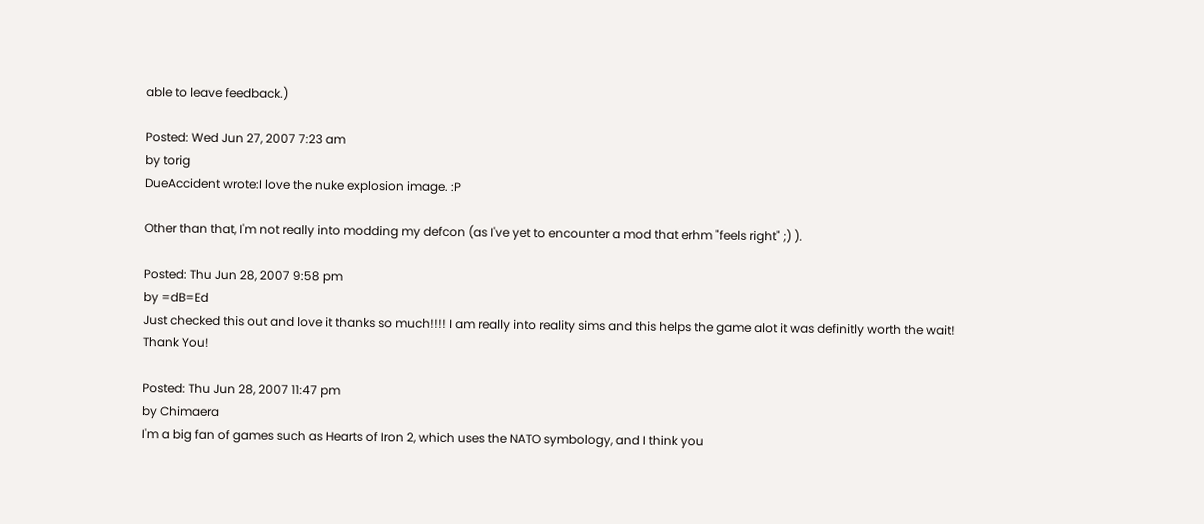able to leave feedback.)

Posted: Wed Jun 27, 2007 7:23 am
by torig
DueAccident wrote:I love the nuke explosion image. :P

Other than that, I'm not really into modding my defcon (as I've yet to encounter a mod that erhm "feels right" ;) ).

Posted: Thu Jun 28, 2007 9:58 pm
by =dB=Ed
Just checked this out and love it thanks so much!!!! I am really into reality sims and this helps the game alot it was definitly worth the wait!
Thank You!

Posted: Thu Jun 28, 2007 11:47 pm
by Chimaera
I'm a big fan of games such as Hearts of Iron 2, which uses the NATO symbology, and I think you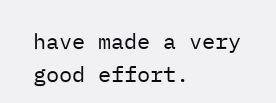have made a very good effort.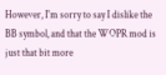However, I'm sorry to say I dislike the BB symbol, and that the WOPR mod is just that bit more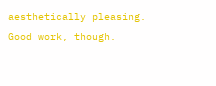aesthetically pleasing. Good work, though.